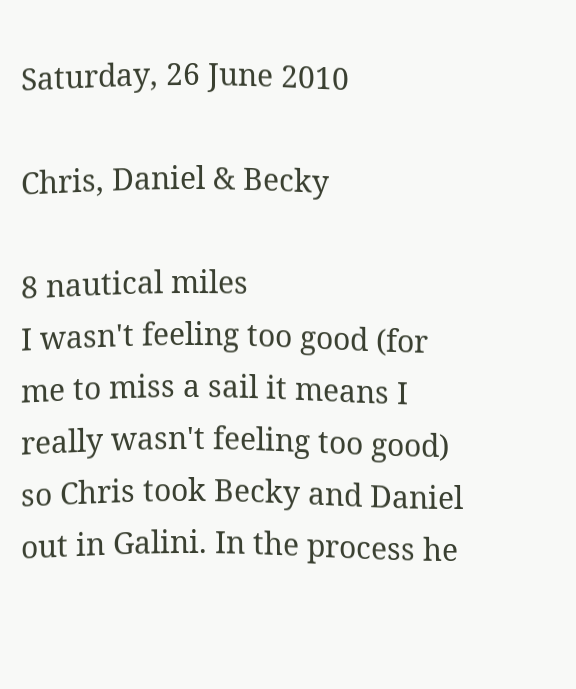Saturday, 26 June 2010

Chris, Daniel & Becky

8 nautical miles
I wasn't feeling too good (for me to miss a sail it means I really wasn't feeling too good) so Chris took Becky and Daniel out in Galini. In the process he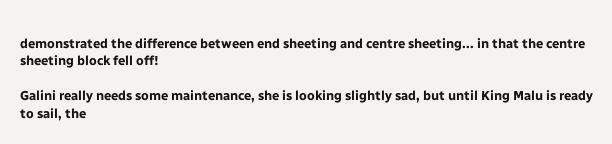demonstrated the difference between end sheeting and centre sheeting... in that the centre sheeting block fell off!

Galini really needs some maintenance, she is looking slightly sad, but until King Malu is ready to sail, the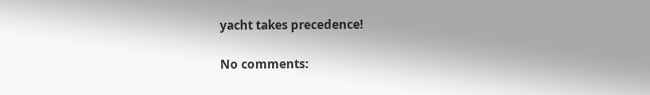yacht takes precedence!

No comments: